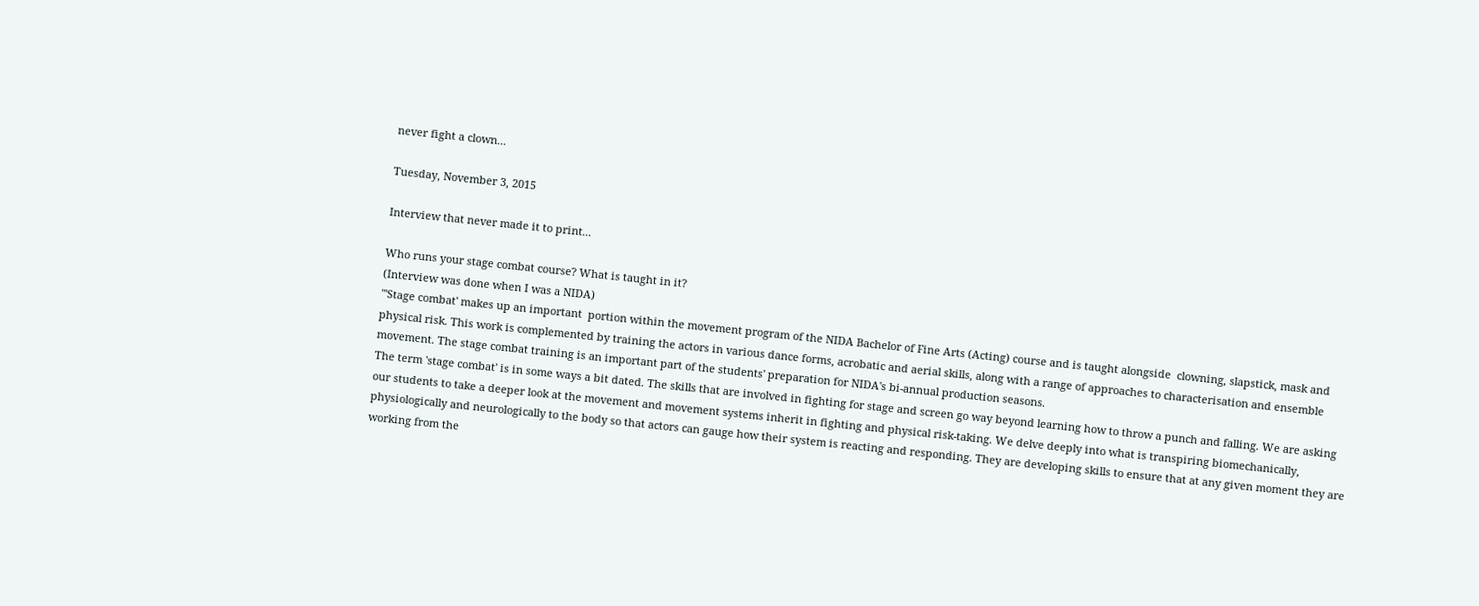never fight a clown...

Tuesday, November 3, 2015

Interview that never made it to print...

Who runs your stage combat course? What is taught in it?
(Interview was done when I was a NIDA)
"'Stage combat' makes up an important  portion within the movement program of the NIDA Bachelor of Fine Arts (Acting) course and is taught alongside  clowning, slapstick, mask and physical risk. This work is complemented by training the actors in various dance forms, acrobatic and aerial skills, along with a range of approaches to characterisation and ensemble movement. The stage combat training is an important part of the students' preparation for NIDA's bi-annual production seasons.
The term 'stage combat' is in some ways a bit dated. The skills that are involved in fighting for stage and screen go way beyond learning how to throw a punch and falling. We are asking our students to take a deeper look at the movement and movement systems inherit in fighting and physical risk-taking. We delve deeply into what is transpiring biomechanically, physiologically and neurologically to the body so that actors can gauge how their system is reacting and responding. They are developing skills to ensure that at any given moment they are working from the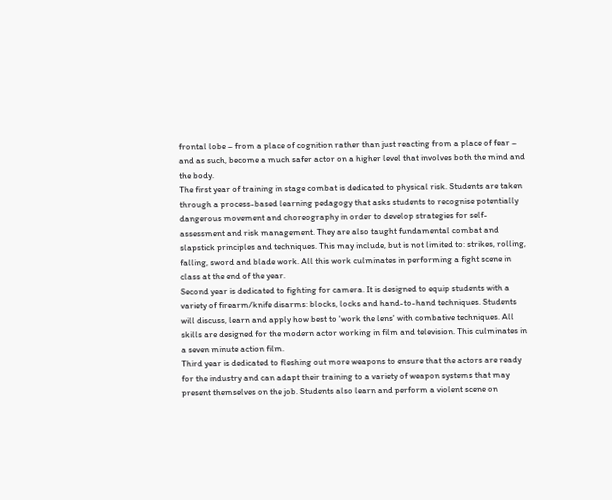frontal lobe – from a place of cognition rather than just reacting from a place of fear – and as such, become a much safer actor on a higher level that involves both the mind and the body.
The first year of training in stage combat is dedicated to physical risk. Students are taken through a process-based learning pedagogy that asks students to recognise potentially dangerous movement and choreography in order to develop strategies for self-assessment and risk management. They are also taught fundamental combat and slapstick principles and techniques. This may include, but is not limited to: strikes, rolling, falling, sword and blade work. All this work culminates in performing a fight scene in class at the end of the year.
Second year is dedicated to fighting for camera. It is designed to equip students with a variety of firearm/knife disarms: blocks, locks and hand-to-hand techniques. Students will discuss, learn and apply how best to 'work the lens' with combative techniques. All skills are designed for the modern actor working in film and television. This culminates in a seven minute action film.
Third year is dedicated to fleshing out more weapons to ensure that the actors are ready for the industry and can adapt their training to a variety of weapon systems that may present themselves on the job. Students also learn and perform a violent scene on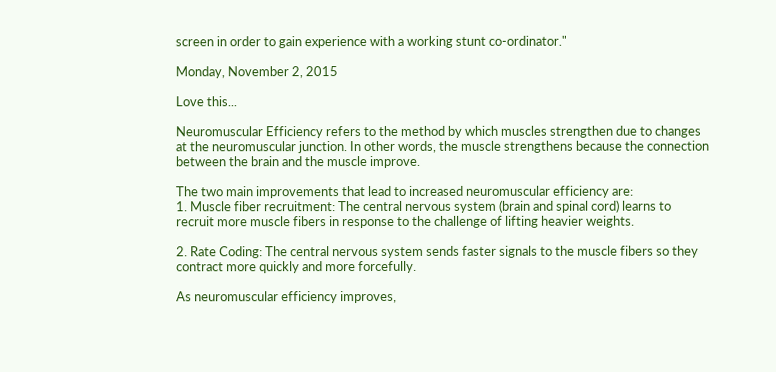screen in order to gain experience with a working stunt co-ordinator."

Monday, November 2, 2015

Love this...

Neuromuscular Efficiency refers to the method by which muscles strengthen due to changes at the neuromuscular junction. In other words, the muscle strengthens because the connection between the brain and the muscle improve.

The two main improvements that lead to increased neuromuscular efficiency are:
1. Muscle fiber recruitment: The central nervous system (brain and spinal cord) learns to recruit more muscle fibers in response to the challenge of lifting heavier weights.

2. Rate Coding: The central nervous system sends faster signals to the muscle fibers so they contract more quickly and more forcefully.

As neuromuscular efficiency improves,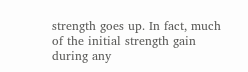strength goes up. In fact, much of the initial strength gain during any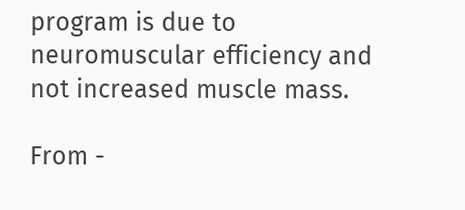program is due to neuromuscular efficiency and not increased muscle mass.

From -